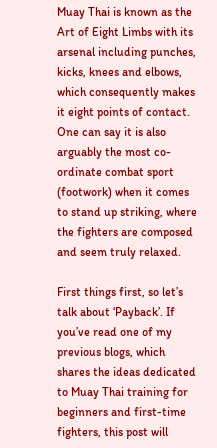Muay Thai is known as the Art of Eight Limbs with its arsenal including punches, kicks, knees and elbows, which consequently makes it eight points of contact. One can say it is also arguably the most co-ordinate combat sport (footwork) when it comes to stand up striking, where the fighters are composed and seem truly relaxed.

First things first, so let’s talk about ‘Payback’. If you’ve read one of my previous blogs, which shares the ideas dedicated to Muay Thai training for beginners and first-time fighters, this post will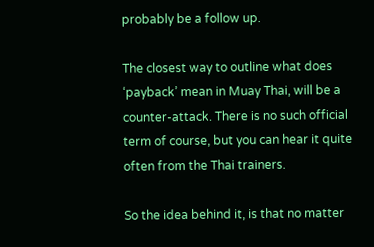probably be a follow up.

The closest way to outline what does ‘payback’ mean in Muay Thai, will be a counter-attack. There is no such official term of course, but you can hear it quite often from the Thai trainers.

So the idea behind it, is that no matter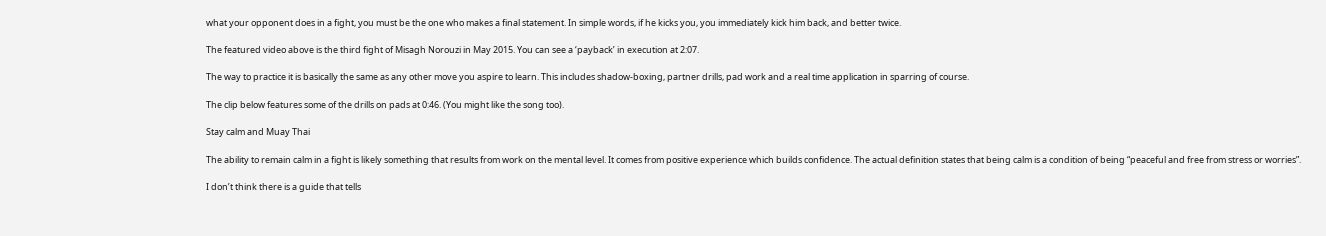what your opponent does in a fight, you must be the one who makes a final statement. In simple words, if he kicks you, you immediately kick him back, and better twice.

The featured video above is the third fight of Misagh Norouzi in May 2015. You can see a ‘payback’ in execution at 2:07.

The way to practice it is basically the same as any other move you aspire to learn. This includes shadow-boxing, partner drills, pad work and a real time application in sparring of course.

The clip below features some of the drills on pads at 0:46. (You might like the song too).

Stay calm and Muay Thai

The ability to remain calm in a fight is likely something that results from work on the mental level. It comes from positive experience which builds confidence. The actual definition states that being calm is a condition of being “peaceful and free from stress or worries”.

I don’t think there is a guide that tells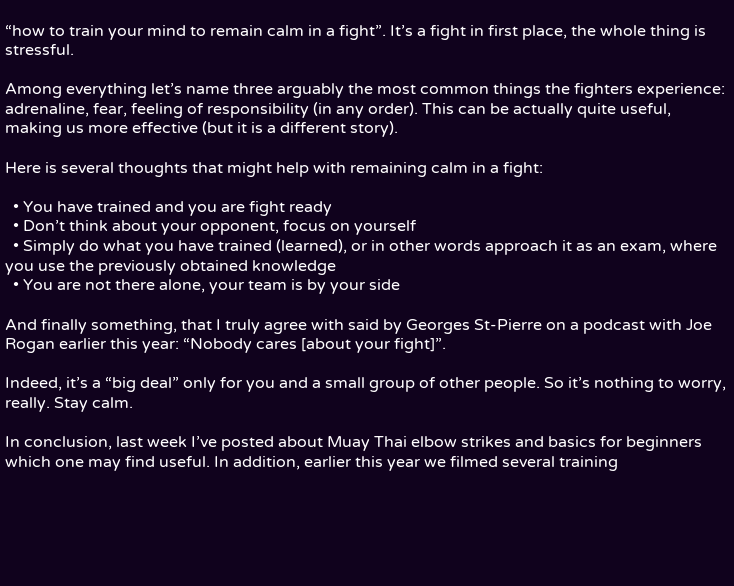“how to train your mind to remain calm in a fight”. It’s a fight in first place, the whole thing is stressful.

Among everything let’s name three arguably the most common things the fighters experience: adrenaline, fear, feeling of responsibility (in any order). This can be actually quite useful, making us more effective (but it is a different story).

Here is several thoughts that might help with remaining calm in a fight:

  • You have trained and you are fight ready
  • Don’t think about your opponent, focus on yourself
  • Simply do what you have trained (learned), or in other words approach it as an exam, where you use the previously obtained knowledge
  • You are not there alone, your team is by your side

And finally something, that I truly agree with said by Georges St-Pierre on a podcast with Joe Rogan earlier this year: “Nobody cares [about your fight]”.

Indeed, it’s a “big deal” only for you and a small group of other people. So it’s nothing to worry, really. Stay calm.

In conclusion, last week I’ve posted about Muay Thai elbow strikes and basics for beginners which one may find useful. In addition, earlier this year we filmed several training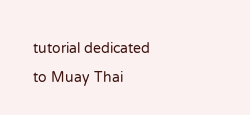tutorial dedicated to Muay Thai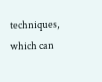techniques, which can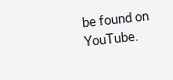be found on YouTube.